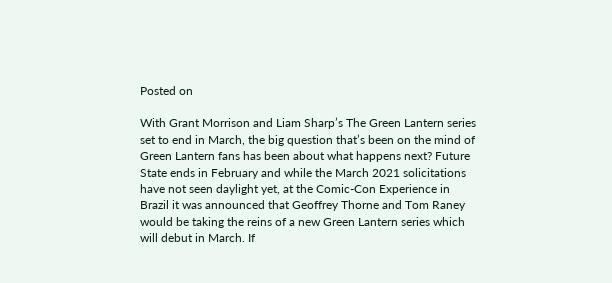Posted on

With Grant Morrison and Liam Sharp’s The Green Lantern series set to end in March, the big question that’s been on the mind of Green Lantern fans has been about what happens next? Future State ends in February and while the March 2021 solicitations have not seen daylight yet, at the Comic-Con Experience in Brazil it was announced that Geoffrey Thorne and Tom Raney would be taking the reins of a new Green Lantern series which will debut in March. If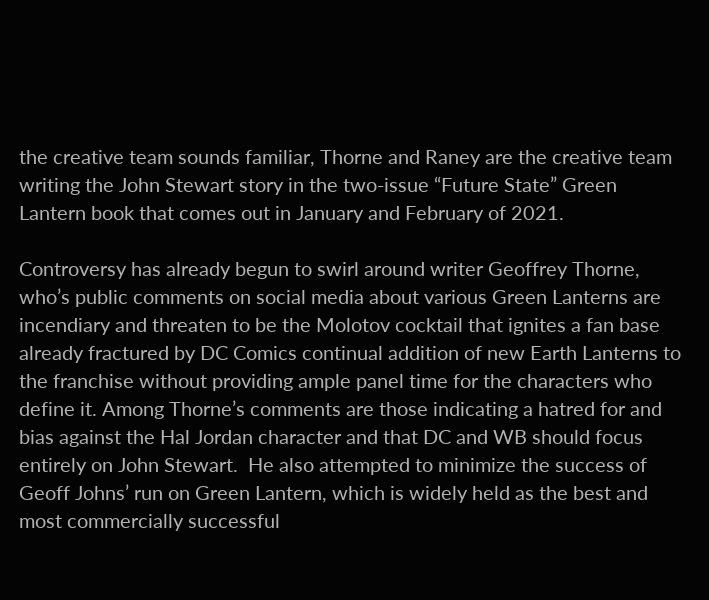the creative team sounds familiar, Thorne and Raney are the creative team writing the John Stewart story in the two-issue “Future State” Green Lantern book that comes out in January and February of 2021.

Controversy has already begun to swirl around writer Geoffrey Thorne, who’s public comments on social media about various Green Lanterns are incendiary and threaten to be the Molotov cocktail that ignites a fan base already fractured by DC Comics continual addition of new Earth Lanterns to the franchise without providing ample panel time for the characters who define it. Among Thorne’s comments are those indicating a hatred for and bias against the Hal Jordan character and that DC and WB should focus entirely on John Stewart.  He also attempted to minimize the success of Geoff Johns’ run on Green Lantern, which is widely held as the best and most commercially successful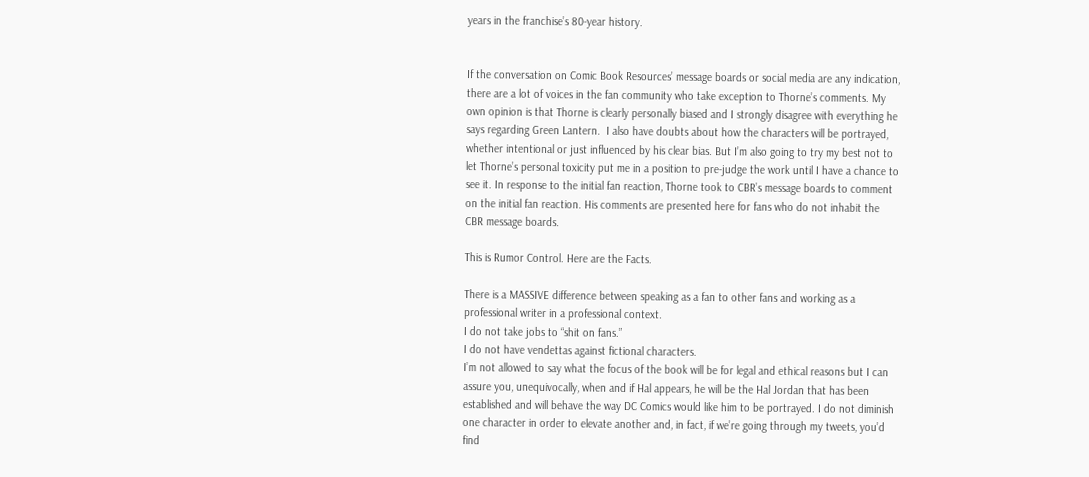years in the franchise’s 80-year history.


If the conversation on Comic Book Resources’ message boards or social media are any indication, there are a lot of voices in the fan community who take exception to Thorne’s comments. My own opinion is that Thorne is clearly personally biased and I strongly disagree with everything he says regarding Green Lantern.  I also have doubts about how the characters will be portrayed, whether intentional or just influenced by his clear bias. But I’m also going to try my best not to let Thorne’s personal toxicity put me in a position to pre-judge the work until I have a chance to see it. In response to the initial fan reaction, Thorne took to CBR’s message boards to comment on the initial fan reaction. His comments are presented here for fans who do not inhabit the CBR message boards.

This is Rumor Control. Here are the Facts.

There is a MASSIVE difference between speaking as a fan to other fans and working as a professional writer in a professional context.
I do not take jobs to “shit on fans.”
I do not have vendettas against fictional characters.
I’m not allowed to say what the focus of the book will be for legal and ethical reasons but I can assure you, unequivocally, when and if Hal appears, he will be the Hal Jordan that has been established and will behave the way DC Comics would like him to be portrayed. I do not diminish one character in order to elevate another and, in fact, if we’re going through my tweets, you’d find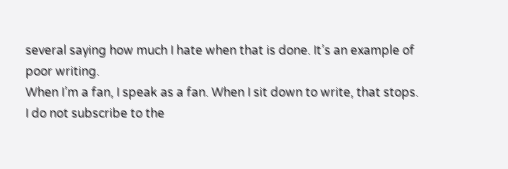several saying how much I hate when that is done. It’s an example of poor writing.
When I’m a fan, I speak as a fan. When I sit down to write, that stops.
I do not subscribe to the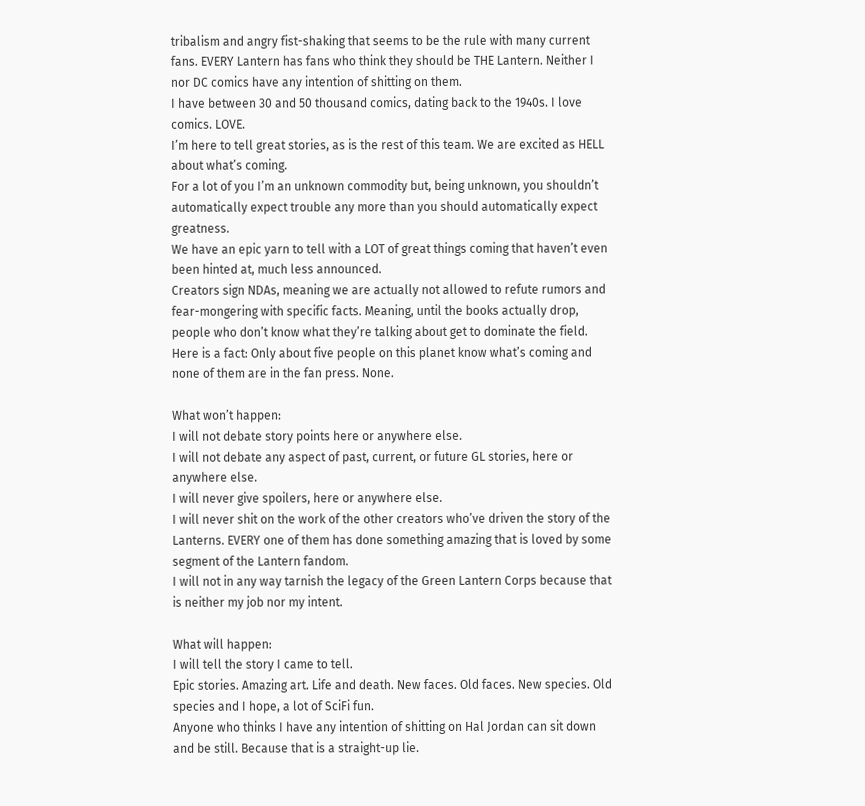tribalism and angry fist-shaking that seems to be the rule with many current fans. EVERY Lantern has fans who think they should be THE Lantern. Neither I nor DC comics have any intention of shitting on them.
I have between 30 and 50 thousand comics, dating back to the 1940s. I love comics. LOVE.
I’m here to tell great stories, as is the rest of this team. We are excited as HELL about what’s coming.
For a lot of you I’m an unknown commodity but, being unknown, you shouldn’t automatically expect trouble any more than you should automatically expect greatness.
We have an epic yarn to tell with a LOT of great things coming that haven’t even been hinted at, much less announced.
Creators sign NDAs, meaning we are actually not allowed to refute rumors and fear-mongering with specific facts. Meaning, until the books actually drop, people who don’t know what they’re talking about get to dominate the field.
Here is a fact: Only about five people on this planet know what’s coming and none of them are in the fan press. None.

What won’t happen:
I will not debate story points here or anywhere else.
I will not debate any aspect of past, current, or future GL stories, here or anywhere else.
I will never give spoilers, here or anywhere else.
I will never shit on the work of the other creators who’ve driven the story of the Lanterns. EVERY one of them has done something amazing that is loved by some segment of the Lantern fandom.
I will not in any way tarnish the legacy of the Green Lantern Corps because that is neither my job nor my intent.

What will happen:
I will tell the story I came to tell.
Epic stories. Amazing art. Life and death. New faces. Old faces. New species. Old species and I hope, a lot of SciFi fun.
Anyone who thinks I have any intention of shitting on Hal Jordan can sit down and be still. Because that is a straight-up lie.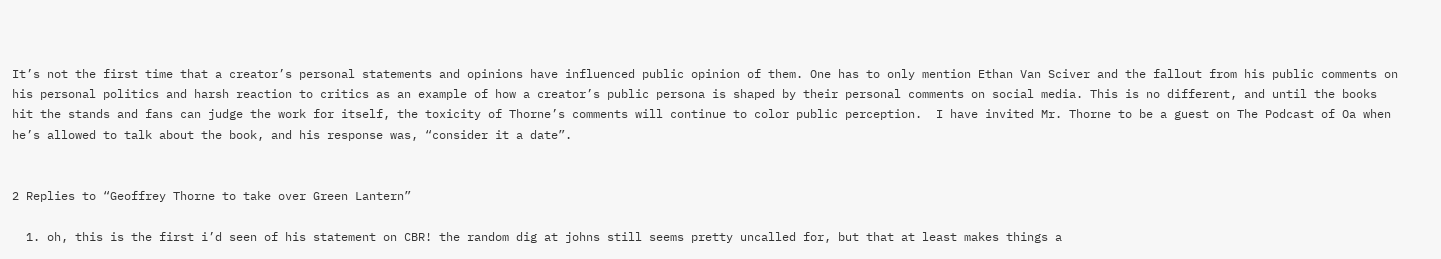It’s not the first time that a creator’s personal statements and opinions have influenced public opinion of them. One has to only mention Ethan Van Sciver and the fallout from his public comments on his personal politics and harsh reaction to critics as an example of how a creator’s public persona is shaped by their personal comments on social media. This is no different, and until the books hit the stands and fans can judge the work for itself, the toxicity of Thorne’s comments will continue to color public perception.  I have invited Mr. Thorne to be a guest on The Podcast of Oa when he’s allowed to talk about the book, and his response was, “consider it a date”.


2 Replies to “Geoffrey Thorne to take over Green Lantern”

  1. oh, this is the first i’d seen of his statement on CBR! the random dig at johns still seems pretty uncalled for, but that at least makes things a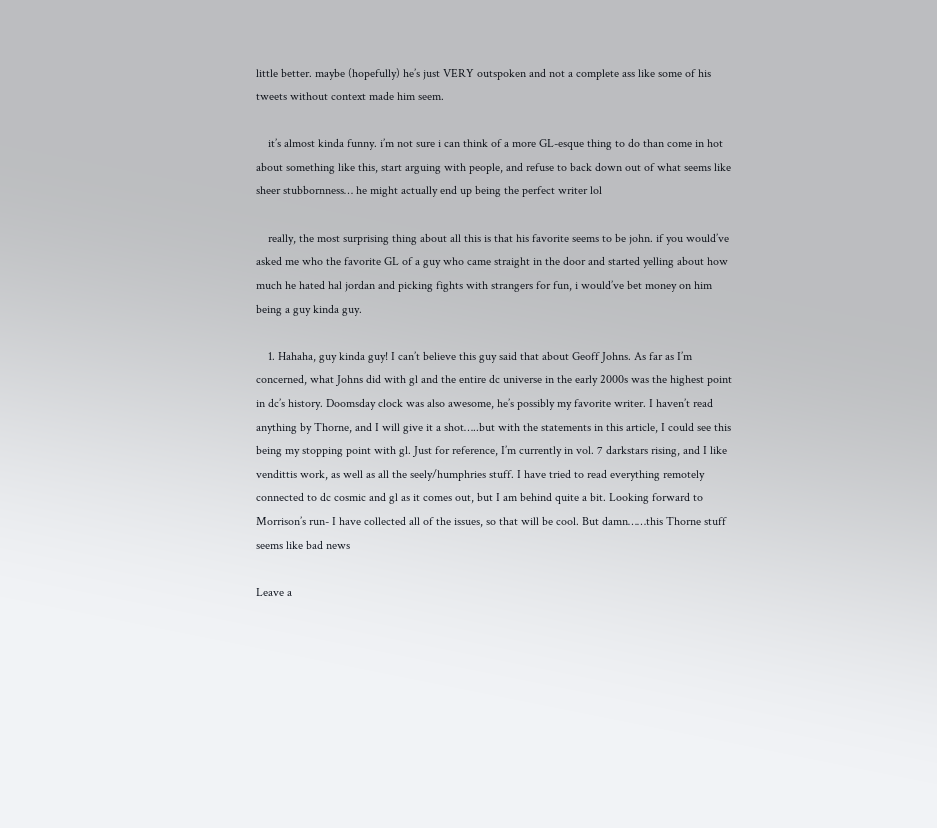little better. maybe (hopefully) he’s just VERY outspoken and not a complete ass like some of his tweets without context made him seem.

    it’s almost kinda funny. i’m not sure i can think of a more GL-esque thing to do than come in hot about something like this, start arguing with people, and refuse to back down out of what seems like sheer stubbornness… he might actually end up being the perfect writer lol

    really, the most surprising thing about all this is that his favorite seems to be john. if you would’ve asked me who the favorite GL of a guy who came straight in the door and started yelling about how much he hated hal jordan and picking fights with strangers for fun, i would’ve bet money on him being a guy kinda guy.

    1. Hahaha, guy kinda guy! I can’t believe this guy said that about Geoff Johns. As far as I’m concerned, what Johns did with gl and the entire dc universe in the early 2000s was the highest point in dc’s history. Doomsday clock was also awesome, he’s possibly my favorite writer. I haven’t read anything by Thorne, and I will give it a shot…..but with the statements in this article, I could see this being my stopping point with gl. Just for reference, I’m currently in vol. 7 darkstars rising, and I like vendittis work, as well as all the seely/humphries stuff. I have tried to read everything remotely connected to dc cosmic and gl as it comes out, but I am behind quite a bit. Looking forward to Morrison’s run- I have collected all of the issues, so that will be cool. But damn……this Thorne stuff seems like bad news

Leave a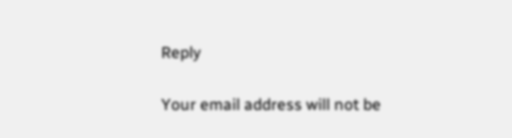Reply

Your email address will not be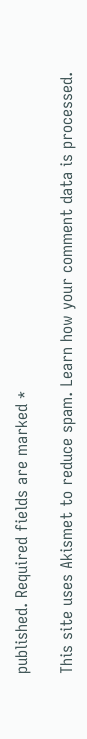published. Required fields are marked *

This site uses Akismet to reduce spam. Learn how your comment data is processed.